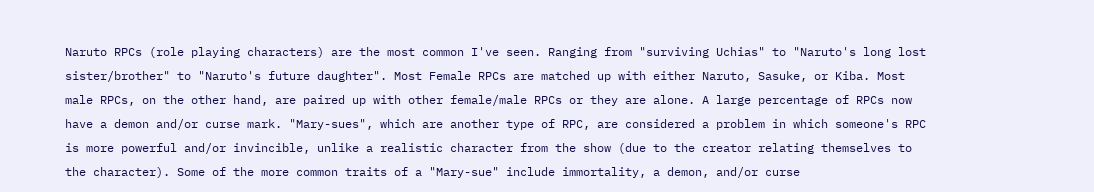Naruto RPCs (role playing characters) are the most common I've seen. Ranging from "surviving Uchias" to "Naruto's long lost sister/brother" to "Naruto's future daughter". Most Female RPCs are matched up with either Naruto, Sasuke, or Kiba. Most male RPCs, on the other hand, are paired up with other female/male RPCs or they are alone. A large percentage of RPCs now have a demon and/or curse mark. "Mary-sues", which are another type of RPC, are considered a problem in which someone's RPC is more powerful and/or invincible, unlike a realistic character from the show (due to the creator relating themselves to the character). Some of the more common traits of a "Mary-sue" include immortality, a demon, and/or curse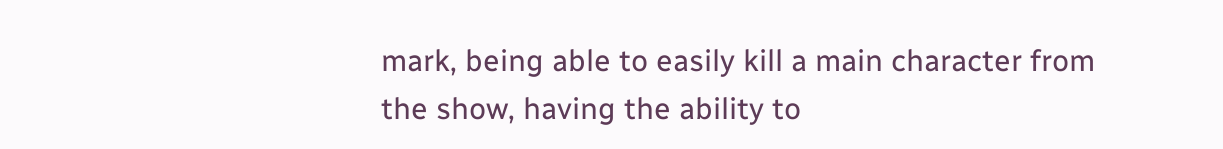mark, being able to easily kill a main character from the show, having the ability to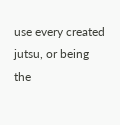use every created jutsu, or being the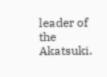leader of the Akatsuki.